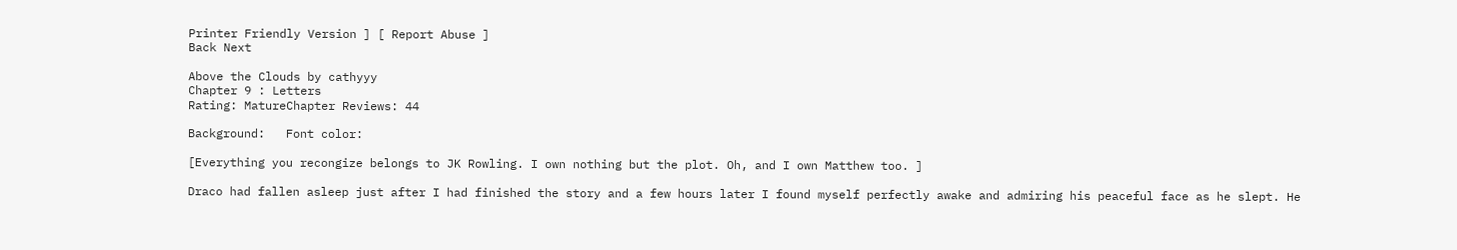Printer Friendly Version ] [ Report Abuse ]
Back Next

Above the Clouds by cathyyy
Chapter 9 : Letters
Rating: MatureChapter Reviews: 44

Background:   Font color:

[Everything you recongize belongs to JK Rowling. I own nothing but the plot. Oh, and I own Matthew too. ]

Draco had fallen asleep just after I had finished the story and a few hours later I found myself perfectly awake and admiring his peaceful face as he slept. He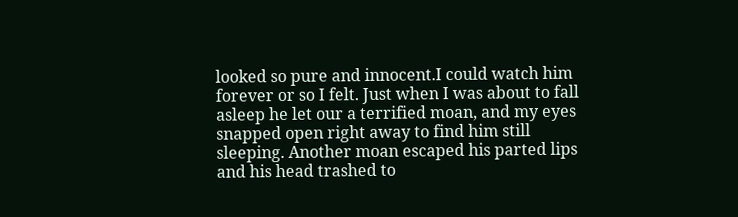looked so pure and innocent.I could watch him forever or so I felt. Just when I was about to fall asleep he let our a terrified moan, and my eyes snapped open right away to find him still sleeping. Another moan escaped his parted lips and his head trashed to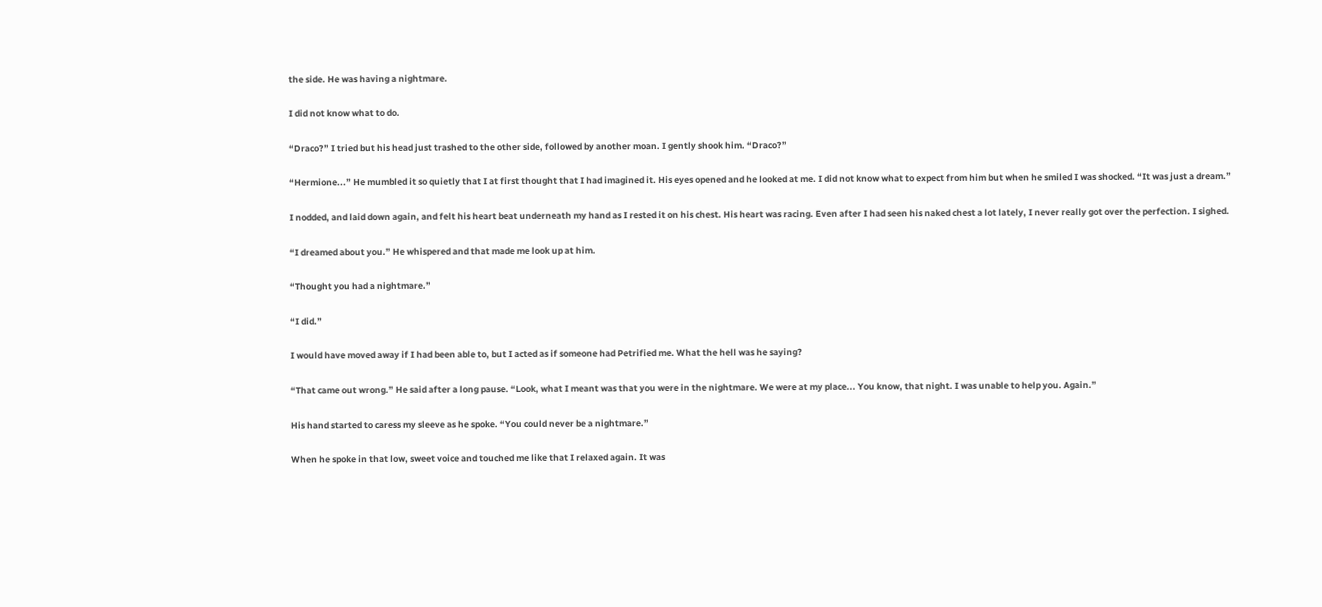the side. He was having a nightmare.

I did not know what to do.

“Draco?” I tried but his head just trashed to the other side, followed by another moan. I gently shook him. “Draco?”

“Hermione...” He mumbled it so quietly that I at first thought that I had imagined it. His eyes opened and he looked at me. I did not know what to expect from him but when he smiled I was shocked. “It was just a dream.”

I nodded, and laid down again, and felt his heart beat underneath my hand as I rested it on his chest. His heart was racing. Even after I had seen his naked chest a lot lately, I never really got over the perfection. I sighed.

“I dreamed about you.” He whispered and that made me look up at him.

“Thought you had a nightmare.”

“I did.”

I would have moved away if I had been able to, but I acted as if someone had Petrified me. What the hell was he saying?

“That came out wrong.” He said after a long pause. “Look, what I meant was that you were in the nightmare. We were at my place... You know, that night. I was unable to help you. Again.”

His hand started to caress my sleeve as he spoke. “You could never be a nightmare.”

When he spoke in that low, sweet voice and touched me like that I relaxed again. It was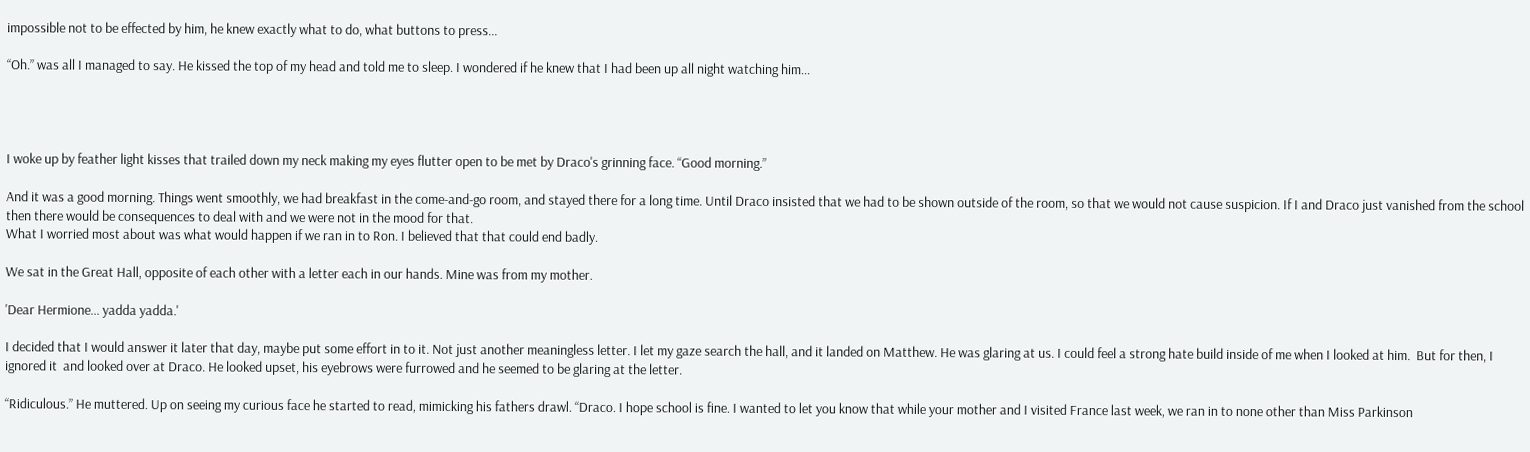impossible not to be effected by him, he knew exactly what to do, what buttons to press...

“Oh.” was all I managed to say. He kissed the top of my head and told me to sleep. I wondered if he knew that I had been up all night watching him...




I woke up by feather light kisses that trailed down my neck making my eyes flutter open to be met by Draco's grinning face. “Good morning.”

And it was a good morning. Things went smoothly, we had breakfast in the come-and-go room, and stayed there for a long time. Until Draco insisted that we had to be shown outside of the room, so that we would not cause suspicion. If I and Draco just vanished from the school then there would be consequences to deal with and we were not in the mood for that.
What I worried most about was what would happen if we ran in to Ron. I believed that that could end badly.

We sat in the Great Hall, opposite of each other with a letter each in our hands. Mine was from my mother.

'Dear Hermione... yadda yadda.'

I decided that I would answer it later that day, maybe put some effort in to it. Not just another meaningless letter. I let my gaze search the hall, and it landed on Matthew. He was glaring at us. I could feel a strong hate build inside of me when I looked at him.  But for then, I ignored it  and looked over at Draco. He looked upset, his eyebrows were furrowed and he seemed to be glaring at the letter.

“Ridiculous.” He muttered. Up on seeing my curious face he started to read, mimicking his fathers drawl. “Draco. I hope school is fine. I wanted to let you know that while your mother and I visited France last week, we ran in to none other than Miss Parkinson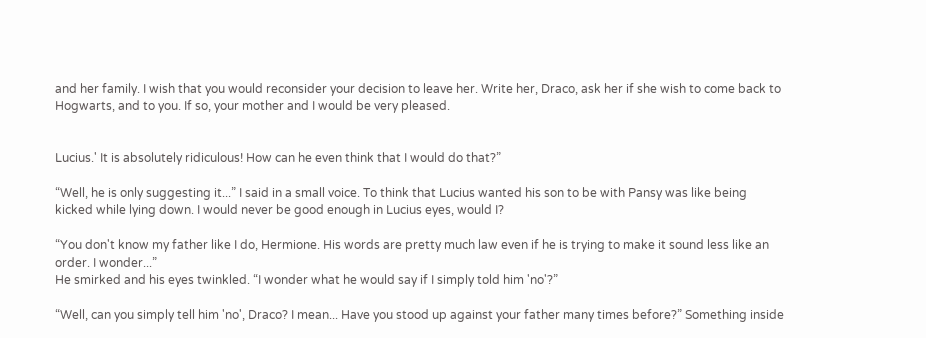and her family. I wish that you would reconsider your decision to leave her. Write her, Draco, ask her if she wish to come back to Hogwarts, and to you. If so, your mother and I would be very pleased.


Lucius.' It is absolutely ridiculous! How can he even think that I would do that?”

“Well, he is only suggesting it...” I said in a small voice. To think that Lucius wanted his son to be with Pansy was like being kicked while lying down. I would never be good enough in Lucius eyes, would I?

“You don't know my father like I do, Hermione. His words are pretty much law even if he is trying to make it sound less like an order. I wonder...”
He smirked and his eyes twinkled. “I wonder what he would say if I simply told him 'no'?”

“Well, can you simply tell him 'no', Draco? I mean... Have you stood up against your father many times before?” Something inside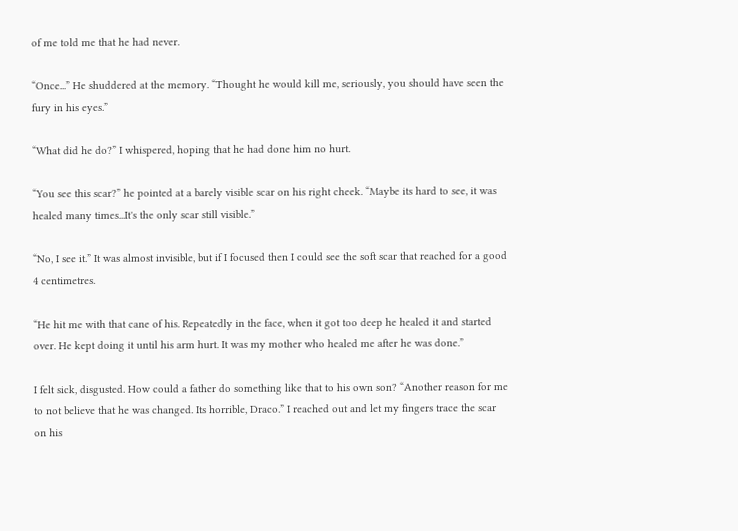of me told me that he had never.

“Once...” He shuddered at the memory. “Thought he would kill me, seriously, you should have seen the fury in his eyes.”

“What did he do?” I whispered, hoping that he had done him no hurt.

“You see this scar?” he pointed at a barely visible scar on his right cheek. “Maybe its hard to see, it was healed many times...It's the only scar still visible.”

“No, I see it.” It was almost invisible, but if I focused then I could see the soft scar that reached for a good 4 centimetres.

“He hit me with that cane of his. Repeatedly in the face, when it got too deep he healed it and started over. He kept doing it until his arm hurt. It was my mother who healed me after he was done.”

I felt sick, disgusted. How could a father do something like that to his own son? “Another reason for me to not believe that he was changed. Its horrible, Draco.” I reached out and let my fingers trace the scar on his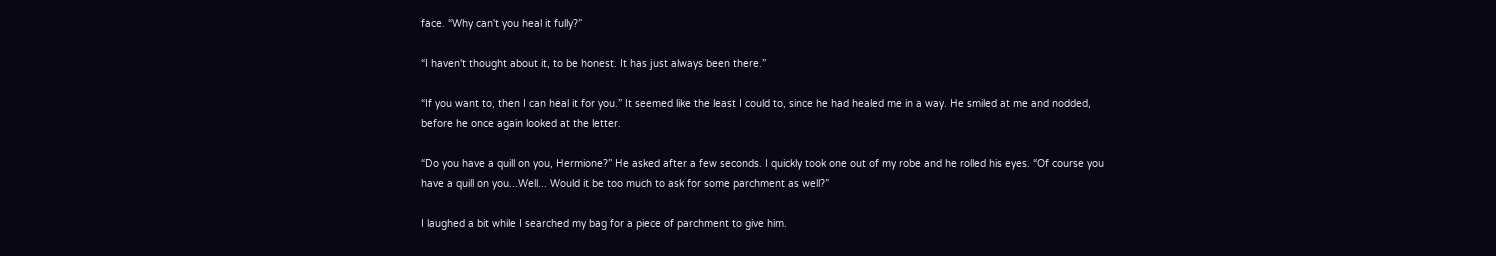face. “Why can't you heal it fully?”

“I haven't thought about it, to be honest. It has just always been there.”

“If you want to, then I can heal it for you.” It seemed like the least I could to, since he had healed me in a way. He smiled at me and nodded, before he once again looked at the letter.

“Do you have a quill on you, Hermione?” He asked after a few seconds. I quickly took one out of my robe and he rolled his eyes. “Of course you have a quill on you...Well... Would it be too much to ask for some parchment as well?”

I laughed a bit while I searched my bag for a piece of parchment to give him.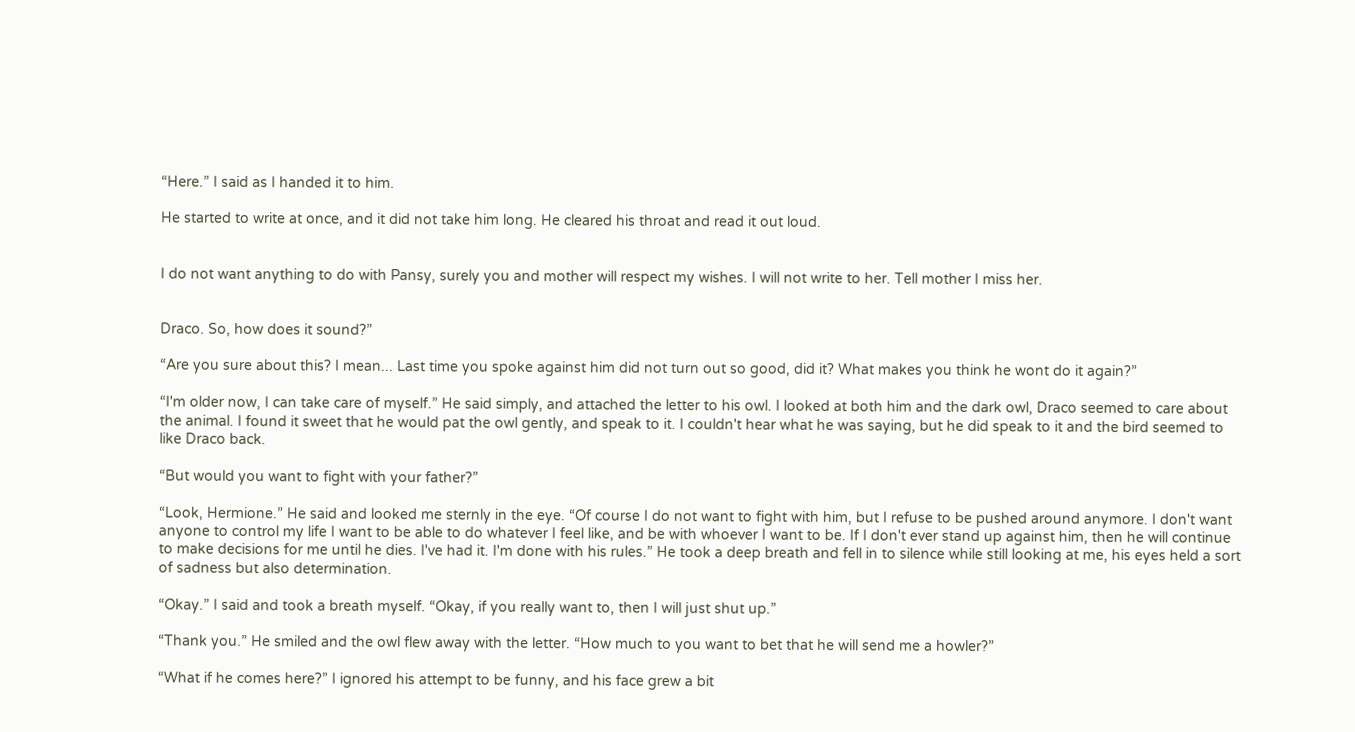“Here.” I said as I handed it to him.

He started to write at once, and it did not take him long. He cleared his throat and read it out loud.


I do not want anything to do with Pansy, surely you and mother will respect my wishes. I will not write to her. Tell mother I miss her.


Draco. So, how does it sound?”

“Are you sure about this? I mean... Last time you spoke against him did not turn out so good, did it? What makes you think he wont do it again?”

“I'm older now, I can take care of myself.” He said simply, and attached the letter to his owl. I looked at both him and the dark owl, Draco seemed to care about the animal. I found it sweet that he would pat the owl gently, and speak to it. I couldn't hear what he was saying, but he did speak to it and the bird seemed to like Draco back.

“But would you want to fight with your father?”

“Look, Hermione.” He said and looked me sternly in the eye. “Of course I do not want to fight with him, but I refuse to be pushed around anymore. I don't want anyone to control my life I want to be able to do whatever I feel like, and be with whoever I want to be. If I don't ever stand up against him, then he will continue to make decisions for me until he dies. I've had it. I'm done with his rules.” He took a deep breath and fell in to silence while still looking at me, his eyes held a sort of sadness but also determination.

“Okay.” I said and took a breath myself. “Okay, if you really want to, then I will just shut up.”

“Thank you.” He smiled and the owl flew away with the letter. “How much to you want to bet that he will send me a howler?”

“What if he comes here?” I ignored his attempt to be funny, and his face grew a bit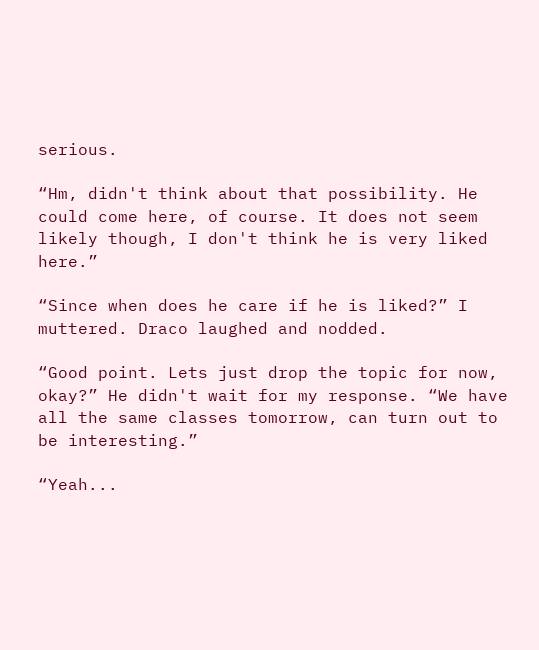serious.

“Hm, didn't think about that possibility. He could come here, of course. It does not seem likely though, I don't think he is very liked here.”

“Since when does he care if he is liked?” I muttered. Draco laughed and nodded.

“Good point. Lets just drop the topic for now, okay?” He didn't wait for my response. “We have all the same classes tomorrow, can turn out to be interesting.”

“Yeah...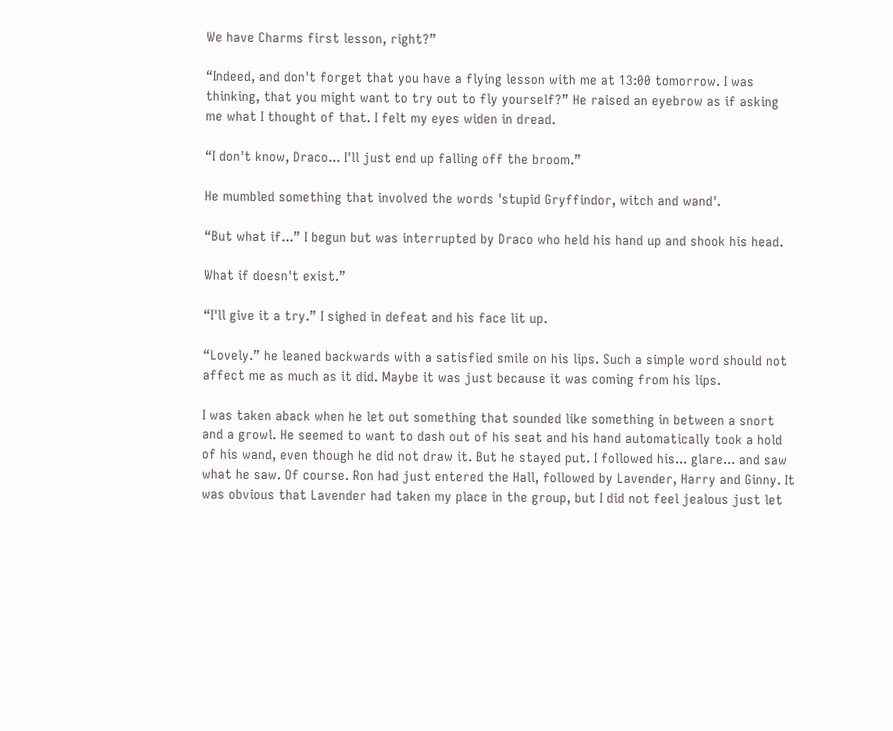We have Charms first lesson, right?”

“Indeed, and don't forget that you have a flying lesson with me at 13:00 tomorrow. I was thinking, that you might want to try out to fly yourself?” He raised an eyebrow as if asking me what I thought of that. I felt my eyes widen in dread.

“I don't know, Draco... I'll just end up falling off the broom.”

He mumbled something that involved the words 'stupid Gryffindor, witch and wand'.

“But what if...” I begun but was interrupted by Draco who held his hand up and shook his head.

What if doesn't exist.”

“I'll give it a try.” I sighed in defeat and his face lit up.

“Lovely.” he leaned backwards with a satisfied smile on his lips. Such a simple word should not affect me as much as it did. Maybe it was just because it was coming from his lips.

I was taken aback when he let out something that sounded like something in between a snort and a growl. He seemed to want to dash out of his seat and his hand automatically took a hold of his wand, even though he did not draw it. But he stayed put. I followed his... glare... and saw what he saw. Of course. Ron had just entered the Hall, followed by Lavender, Harry and Ginny. It was obvious that Lavender had taken my place in the group, but I did not feel jealous just let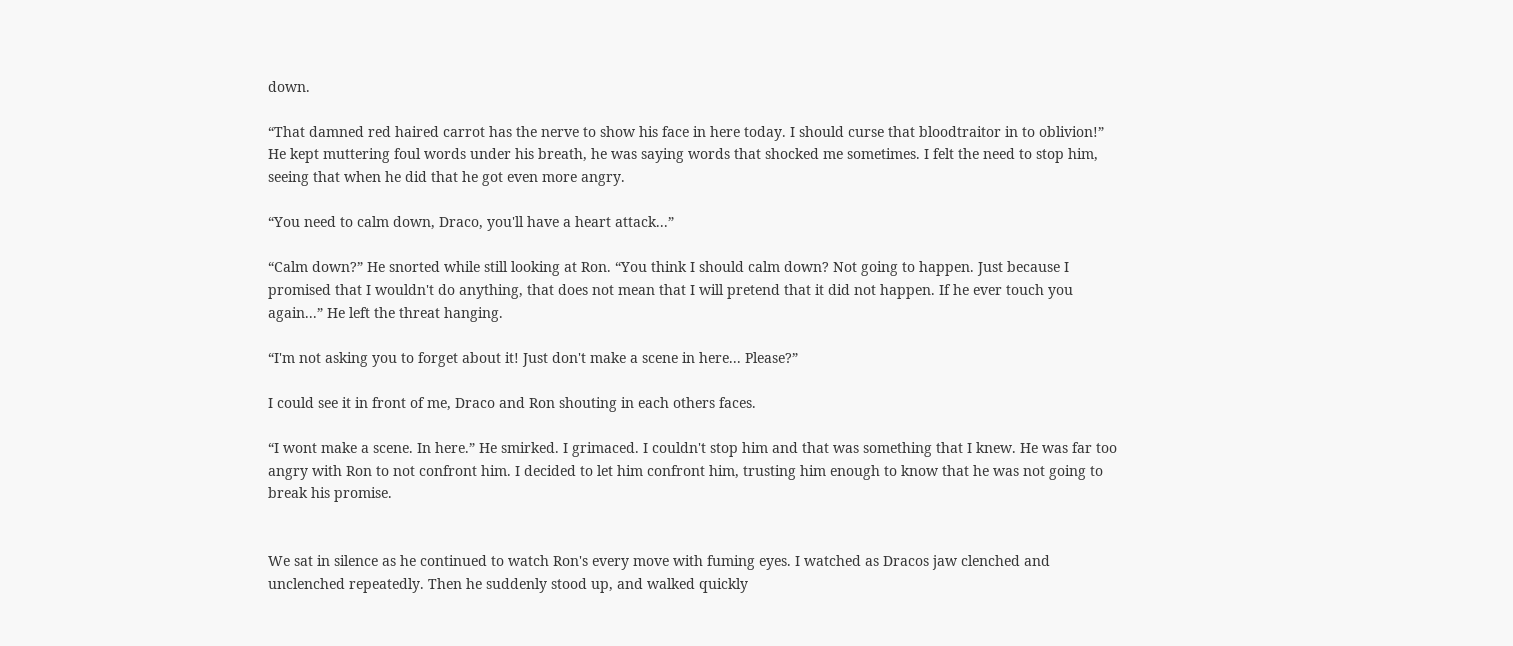down.

“That damned red haired carrot has the nerve to show his face in here today. I should curse that bloodtraitor in to oblivion!” He kept muttering foul words under his breath, he was saying words that shocked me sometimes. I felt the need to stop him, seeing that when he did that he got even more angry.

“You need to calm down, Draco, you'll have a heart attack...”

“Calm down?” He snorted while still looking at Ron. “You think I should calm down? Not going to happen. Just because I promised that I wouldn't do anything, that does not mean that I will pretend that it did not happen. If he ever touch you again...” He left the threat hanging.

“I'm not asking you to forget about it! Just don't make a scene in here... Please?”

I could see it in front of me, Draco and Ron shouting in each others faces.

“I wont make a scene. In here.” He smirked. I grimaced. I couldn't stop him and that was something that I knew. He was far too angry with Ron to not confront him. I decided to let him confront him, trusting him enough to know that he was not going to break his promise.


We sat in silence as he continued to watch Ron's every move with fuming eyes. I watched as Dracos jaw clenched and unclenched repeatedly. Then he suddenly stood up, and walked quickly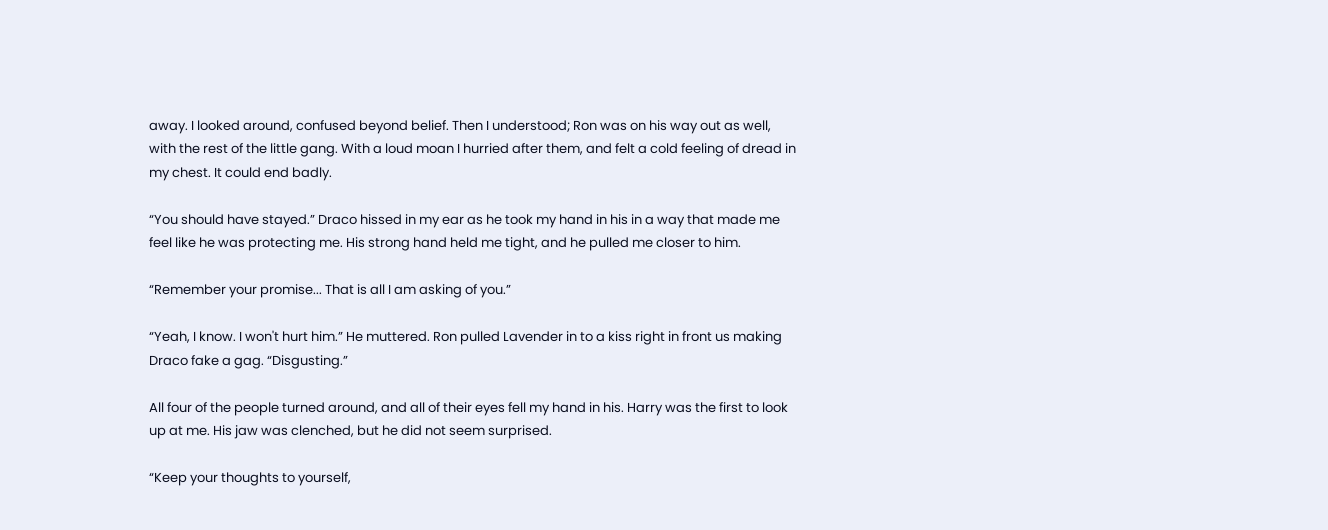away. I looked around, confused beyond belief. Then I understood; Ron was on his way out as well, with the rest of the little gang. With a loud moan I hurried after them, and felt a cold feeling of dread in my chest. It could end badly.

“You should have stayed.” Draco hissed in my ear as he took my hand in his in a way that made me feel like he was protecting me. His strong hand held me tight, and he pulled me closer to him.

“Remember your promise... That is all I am asking of you.”

“Yeah, I know. I won't hurt him.” He muttered. Ron pulled Lavender in to a kiss right in front us making Draco fake a gag. “Disgusting.”

All four of the people turned around, and all of their eyes fell my hand in his. Harry was the first to look up at me. His jaw was clenched, but he did not seem surprised.

“Keep your thoughts to yourself,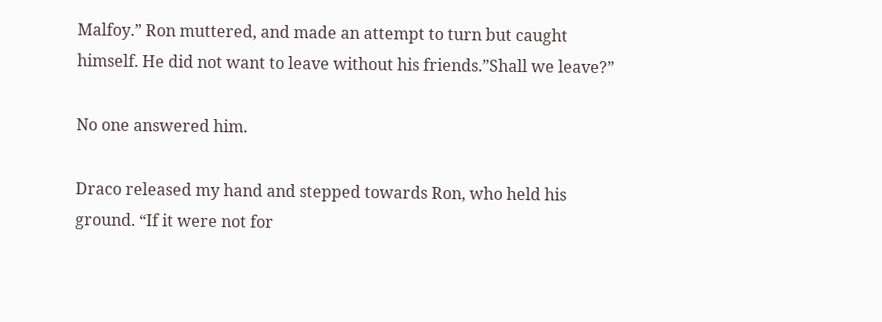Malfoy.” Ron muttered, and made an attempt to turn but caught himself. He did not want to leave without his friends.”Shall we leave?”

No one answered him.

Draco released my hand and stepped towards Ron, who held his ground. “If it were not for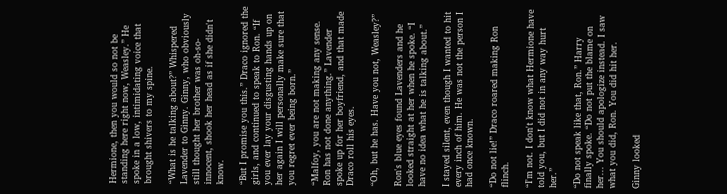Hermione, then you would so not be standing here right now, Weasley.” He spoke in a low, intimidating voice that brought shivers to my spine.

“What is he talking about?” Whispered Lavender to Ginny. Ginny, who obviously still thought her brother was oh-so-innocent, shook her head as if she didn't know.

“But I promise you this.” Draco ignored the girls, and continued to speak to Ron. “If you ever lay your disgusting hands up on her again I will personally make sure that you regret ever being born.”

“Malfoy, you are not making any sense. Ron has not done anything.” Lavender spoke up for her boyfriend, and that made Draco roll his eyes.

“Oh, but he has. Have you not, Weasley?”

Ron's blue eyes found Lavenders and he looked straight at her when he spoke. “I have no idea what he is talking about.”

I stayed silent, even though I wanted to hit every inch of him. He was not the person I had once known.

“Do not lie!” Draco roared making Ron flinch.

“I'm not. I don't know what Hermione have told you, but I did not in any way hurt her.”

“Do not speak like that, Ron.” Harry finally spoke. “Do not put the blame on her... You should apologize instead. I saw what you did, Ron. You did hit her.

Ginny looked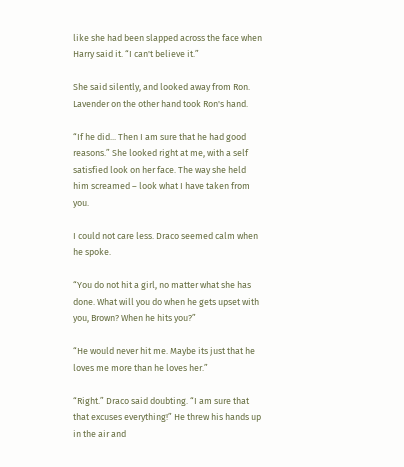like she had been slapped across the face when Harry said it. “I can't believe it.”

She said silently, and looked away from Ron. Lavender on the other hand took Ron's hand.

“If he did... Then I am sure that he had good reasons.” She looked right at me, with a self satisfied look on her face. The way she held him screamed – look what I have taken from you.

I could not care less. Draco seemed calm when he spoke.

“You do not hit a girl, no matter what she has done. What will you do when he gets upset with you, Brown? When he hits you?”

“He would never hit me. Maybe its just that he loves me more than he loves her.”

“Right.” Draco said doubting. “I am sure that that excuses everything!” He threw his hands up in the air and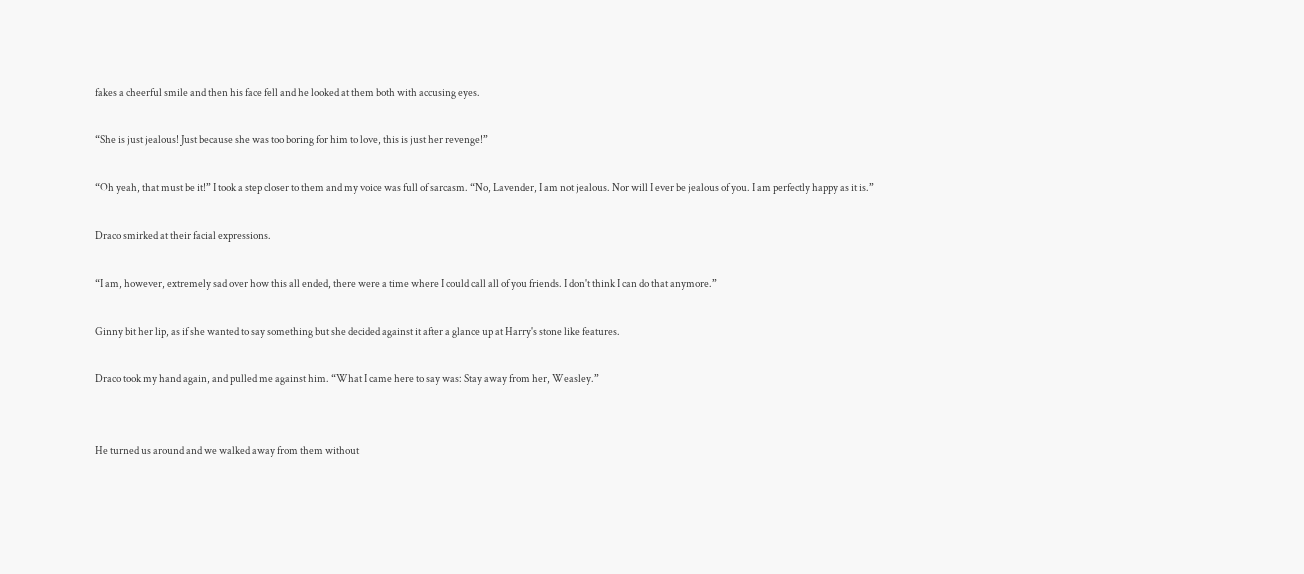fakes a cheerful smile and then his face fell and he looked at them both with accusing eyes.

“She is just jealous! Just because she was too boring for him to love, this is just her revenge!”

“Oh yeah, that must be it!” I took a step closer to them and my voice was full of sarcasm. “No, Lavender, I am not jealous. Nor will I ever be jealous of you. I am perfectly happy as it is.”

Draco smirked at their facial expressions.

“I am, however, extremely sad over how this all ended, there were a time where I could call all of you friends. I don't think I can do that anymore.”

Ginny bit her lip, as if she wanted to say something but she decided against it after a glance up at Harry's stone like features.

Draco took my hand again, and pulled me against him. “What I came here to say was: Stay away from her, Weasley.”


He turned us around and we walked away from them without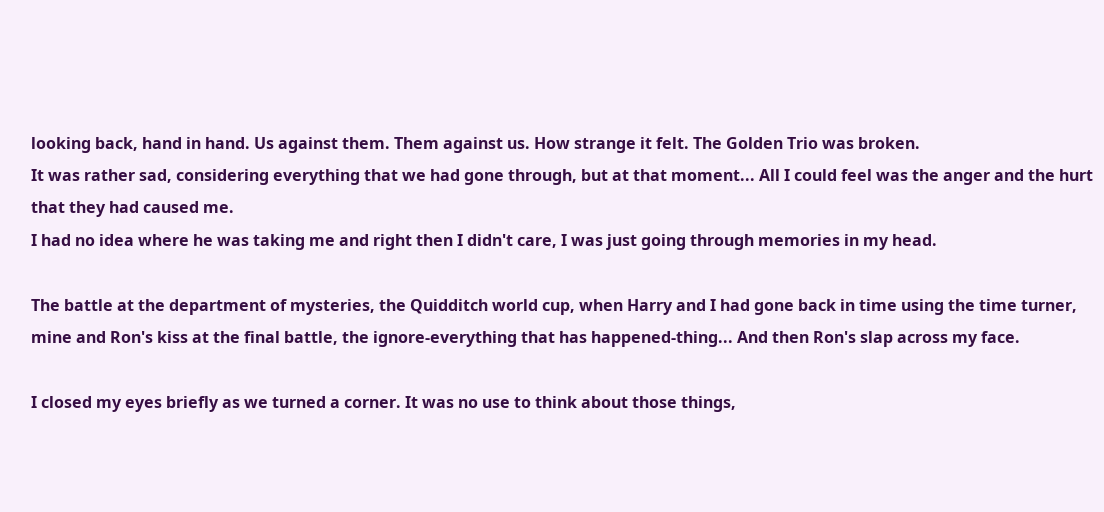looking back, hand in hand. Us against them. Them against us. How strange it felt. The Golden Trio was broken.
It was rather sad, considering everything that we had gone through, but at that moment... All I could feel was the anger and the hurt that they had caused me.
I had no idea where he was taking me and right then I didn't care, I was just going through memories in my head.

The battle at the department of mysteries, the Quidditch world cup, when Harry and I had gone back in time using the time turner, mine and Ron's kiss at the final battle, the ignore-everything that has happened-thing... And then Ron's slap across my face.

I closed my eyes briefly as we turned a corner. It was no use to think about those things,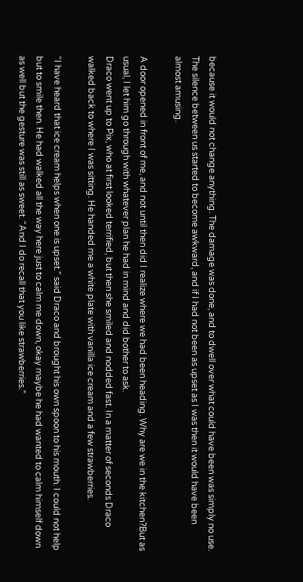because it would not change anything. The damage was done, and to dwell over what could have been was simply no use. The silence between us started to become awkward, and if I had not been as upset as I was then it would have been almost amusing.

A door opened in front of me, and not until then did I realize where we had been heading. Why are we in the kitchen?But as usual, I let him go through with whatever plan he had in mind and did bother to ask.
Draco went up to Pix, who at first looked terrified, but then she smiled and nodded fast. In a matter of seconds Draco walked back to where I was sitting. He handed me a white plate with vanilla ice cream and a few strawberries.

“I have heard that ice cream helps when one is upset.” said Draco and brought his own spoon to his mouth. I could not help but to smile then. He had walked all the way here just to calm me down, okay maybe he had wanted to calm himself down as well but the gesture was still as sweet. “And I do recall that you like strawberries.”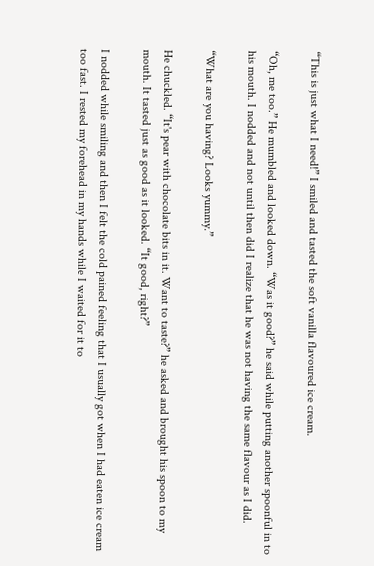“This is just what I need!” I smiled and tasted the soft vanilla flavoured ice cream.

“Oh, me too.” He mumbled and looked down. “Was it good?” he said while putting another spoonful in to his mouth. I nodded and not until then did I realize that he was not having the same flavour as I did.

“What are you having? Looks yummy.”

He chuckled. “It's pear with chocolate bits in it. Want to taste?” he asked and brought his spoon to my mouth. It tasted just as good as it looked. “It good, right?”

I nodded while smiling and then I felt the cold pained feeling that I usually got when I had eaten ice cream too fast. I rested my forehead in my hands while I waited for it to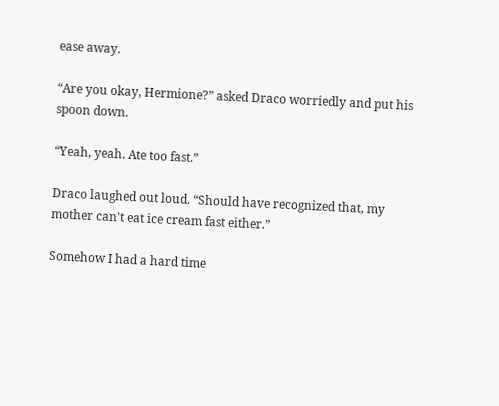ease away.

“Are you okay, Hermione?” asked Draco worriedly and put his spoon down.

“Yeah, yeah. Ate too fast.”

Draco laughed out loud. “Should have recognized that, my mother can't eat ice cream fast either.”

Somehow I had a hard time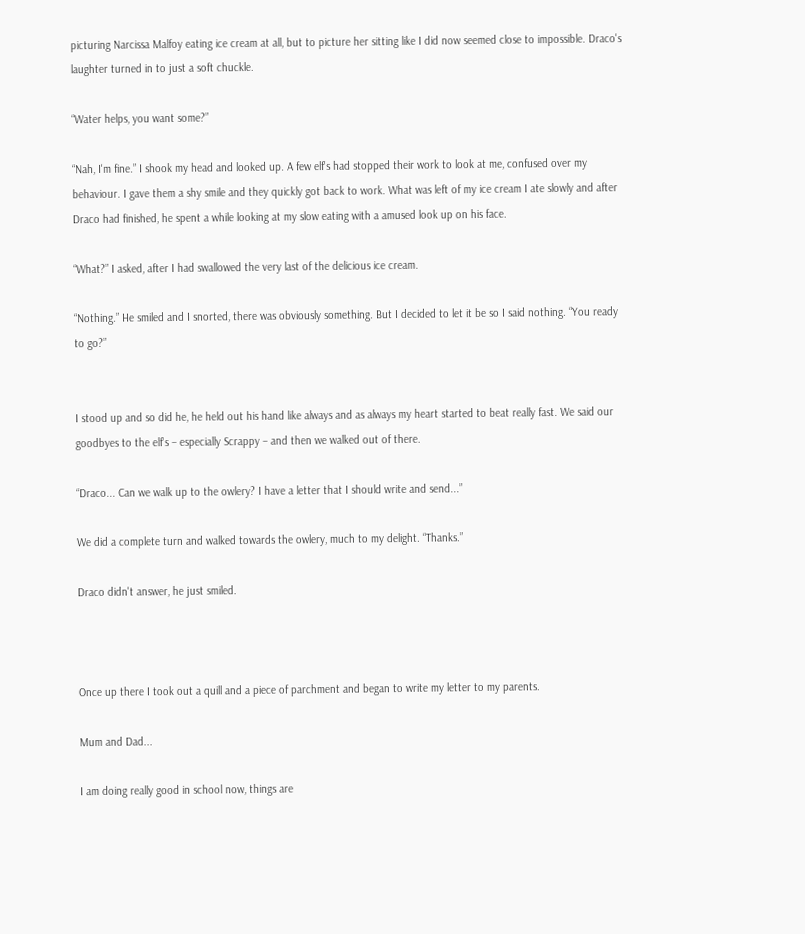picturing Narcissa Malfoy eating ice cream at all, but to picture her sitting like I did now seemed close to impossible. Draco's laughter turned in to just a soft chuckle.

“Water helps, you want some?”

“Nah, I'm fine.” I shook my head and looked up. A few elf's had stopped their work to look at me, confused over my behaviour. I gave them a shy smile and they quickly got back to work. What was left of my ice cream I ate slowly and after Draco had finished, he spent a while looking at my slow eating with a amused look up on his face.

“What?” I asked, after I had swallowed the very last of the delicious ice cream.

“Nothing.” He smiled and I snorted, there was obviously something. But I decided to let it be so I said nothing. “You ready to go?”


I stood up and so did he, he held out his hand like always and as always my heart started to beat really fast. We said our goodbyes to the elf's – especially Scrappy – and then we walked out of there.

“Draco... Can we walk up to the owlery? I have a letter that I should write and send...”

We did a complete turn and walked towards the owlery, much to my delight. “Thanks.”

Draco didn't answer, he just smiled.



Once up there I took out a quill and a piece of parchment and began to write my letter to my parents.

Mum and Dad...

I am doing really good in school now, things are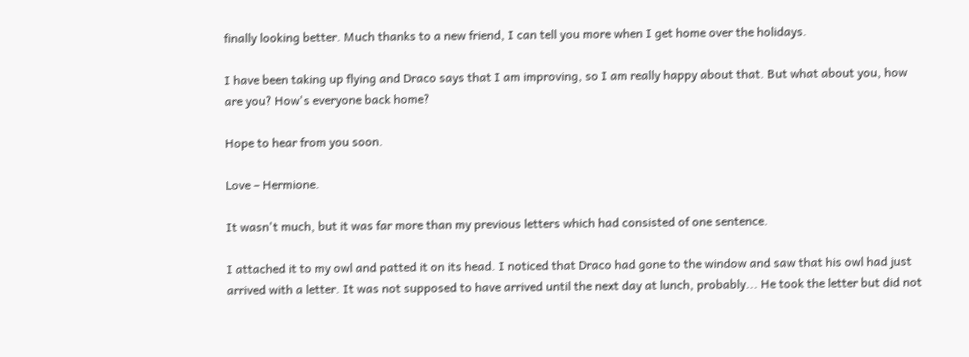finally looking better. Much thanks to a new friend, I can tell you more when I get home over the holidays.

I have been taking up flying and Draco says that I am improving, so I am really happy about that. But what about you, how are you? How's everyone back home?

Hope to hear from you soon.

Love – Hermione.

It wasn't much, but it was far more than my previous letters which had consisted of one sentence.

I attached it to my owl and patted it on its head. I noticed that Draco had gone to the window and saw that his owl had just arrived with a letter. It was not supposed to have arrived until the next day at lunch, probably... He took the letter but did not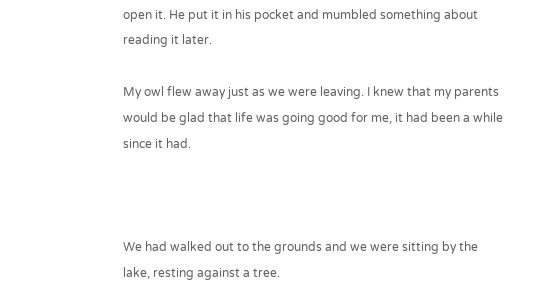open it. He put it in his pocket and mumbled something about reading it later.

My owl flew away just as we were leaving. I knew that my parents would be glad that life was going good for me, it had been a while since it had.



We had walked out to the grounds and we were sitting by the lake, resting against a tree.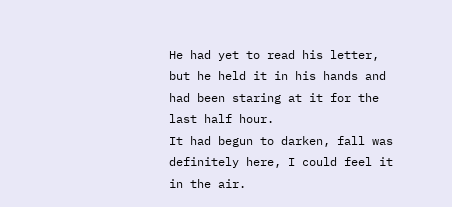He had yet to read his letter, but he held it in his hands and had been staring at it for the last half hour.
It had begun to darken, fall was definitely here, I could feel it in the air.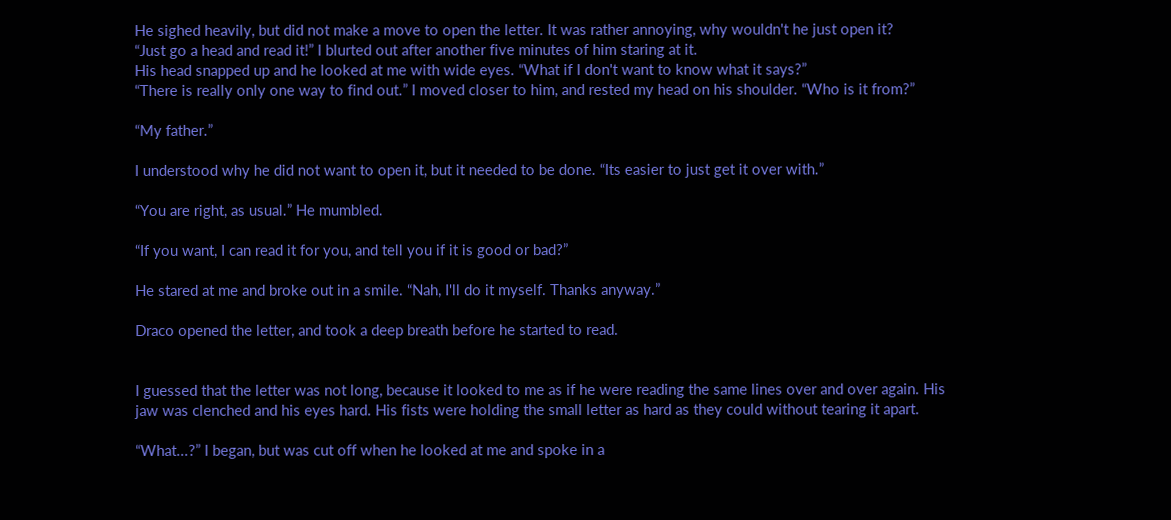He sighed heavily, but did not make a move to open the letter. It was rather annoying, why wouldn't he just open it?
“Just go a head and read it!” I blurted out after another five minutes of him staring at it.
His head snapped up and he looked at me with wide eyes. “What if I don't want to know what it says?”
“There is really only one way to find out.” I moved closer to him, and rested my head on his shoulder. “Who is it from?”

“My father.”

I understood why he did not want to open it, but it needed to be done. “Its easier to just get it over with.”

“You are right, as usual.” He mumbled.

“If you want, I can read it for you, and tell you if it is good or bad?”

He stared at me and broke out in a smile. “Nah, I'll do it myself. Thanks anyway.”

Draco opened the letter, and took a deep breath before he started to read.


I guessed that the letter was not long, because it looked to me as if he were reading the same lines over and over again. His jaw was clenched and his eyes hard. His fists were holding the small letter as hard as they could without tearing it apart.

“What...?” I began, but was cut off when he looked at me and spoke in a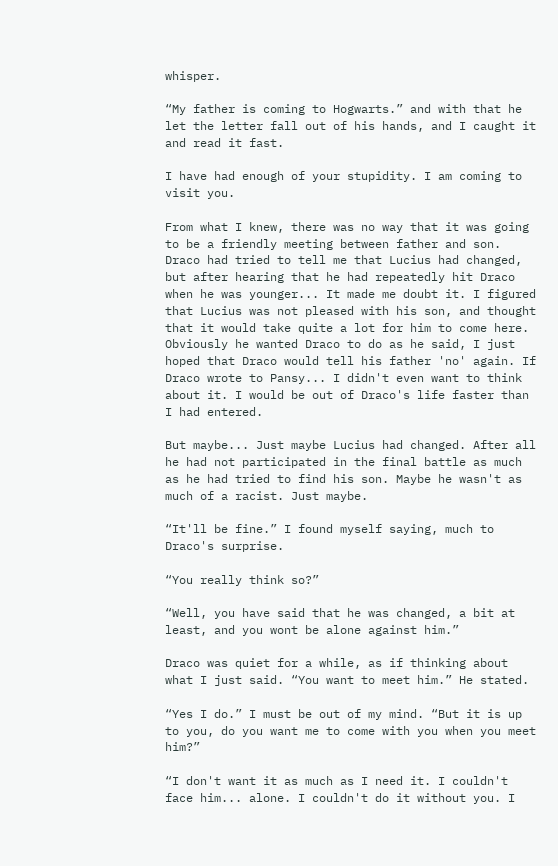whisper.

“My father is coming to Hogwarts.” and with that he let the letter fall out of his hands, and I caught it and read it fast.

I have had enough of your stupidity. I am coming to visit you.

From what I knew, there was no way that it was going to be a friendly meeting between father and son. Draco had tried to tell me that Lucius had changed, but after hearing that he had repeatedly hit Draco when he was younger... It made me doubt it. I figured that Lucius was not pleased with his son, and thought that it would take quite a lot for him to come here. Obviously he wanted Draco to do as he said, I just hoped that Draco would tell his father 'no' again. If Draco wrote to Pansy... I didn't even want to think about it. I would be out of Draco's life faster than I had entered.

But maybe... Just maybe Lucius had changed. After all he had not participated in the final battle as much as he had tried to find his son. Maybe he wasn't as much of a racist. Just maybe.

“It'll be fine.” I found myself saying, much to Draco's surprise.

“You really think so?”

“Well, you have said that he was changed, a bit at least, and you wont be alone against him.”

Draco was quiet for a while, as if thinking about what I just said. “You want to meet him.” He stated.

“Yes I do.” I must be out of my mind. “But it is up to you, do you want me to come with you when you meet him?”

“I don't want it as much as I need it. I couldn't face him... alone. I couldn't do it without you. I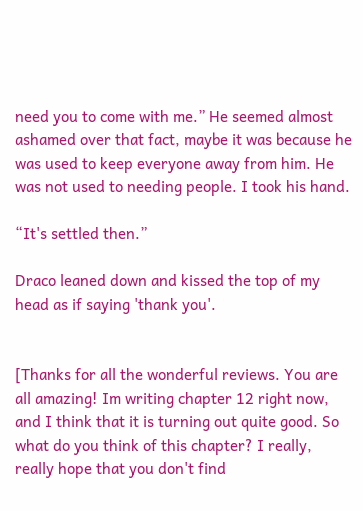need you to come with me.” He seemed almost ashamed over that fact, maybe it was because he was used to keep everyone away from him. He was not used to needing people. I took his hand.

“It's settled then.”

Draco leaned down and kissed the top of my head as if saying 'thank you'.


[Thanks for all the wonderful reviews. You are all amazing! Im writing chapter 12 right now, and I think that it is turning out quite good. So what do you think of this chapter? I really, really hope that you don't find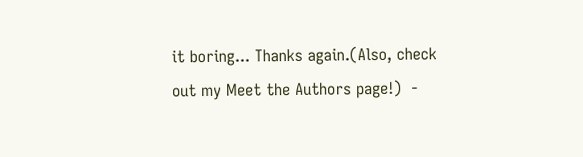it boring... Thanks again.(Also, check out my Meet the Authors page!)  -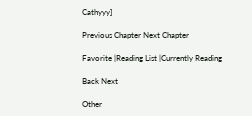Cathyyy]

Previous Chapter Next Chapter

Favorite |Reading List |Currently Reading

Back Next

Other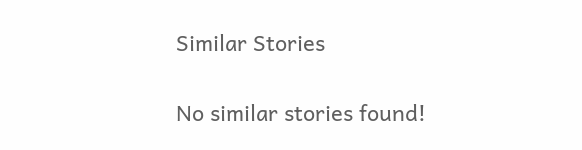Similar Stories

No similar stories found!